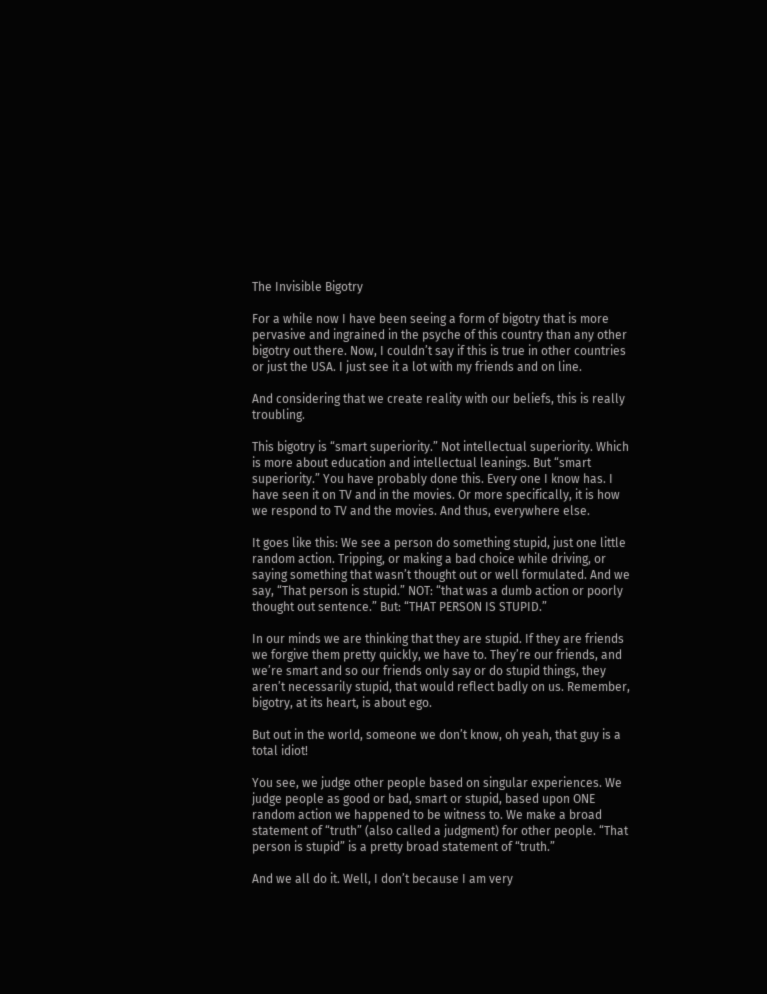The Invisible Bigotry

For a while now I have been seeing a form of bigotry that is more pervasive and ingrained in the psyche of this country than any other bigotry out there. Now, I couldn’t say if this is true in other countries or just the USA. I just see it a lot with my friends and on line.

And considering that we create reality with our beliefs, this is really troubling.

This bigotry is “smart superiority.” Not intellectual superiority. Which is more about education and intellectual leanings. But “smart superiority.” You have probably done this. Every one I know has. I have seen it on TV and in the movies. Or more specifically, it is how we respond to TV and the movies. And thus, everywhere else.

It goes like this: We see a person do something stupid, just one little random action. Tripping, or making a bad choice while driving, or saying something that wasn’t thought out or well formulated. And we say, “That person is stupid.” NOT: “that was a dumb action or poorly thought out sentence.” But: “THAT PERSON IS STUPID.”

In our minds we are thinking that they are stupid. If they are friends we forgive them pretty quickly, we have to. They’re our friends, and we’re smart and so our friends only say or do stupid things, they aren’t necessarily stupid, that would reflect badly on us. Remember, bigotry, at its heart, is about ego.

But out in the world, someone we don’t know, oh yeah, that guy is a total idiot!

You see, we judge other people based on singular experiences. We judge people as good or bad, smart or stupid, based upon ONE random action we happened to be witness to. We make a broad statement of “truth” (also called a judgment) for other people. “That person is stupid” is a pretty broad statement of “truth.”

And we all do it. Well, I don’t because I am very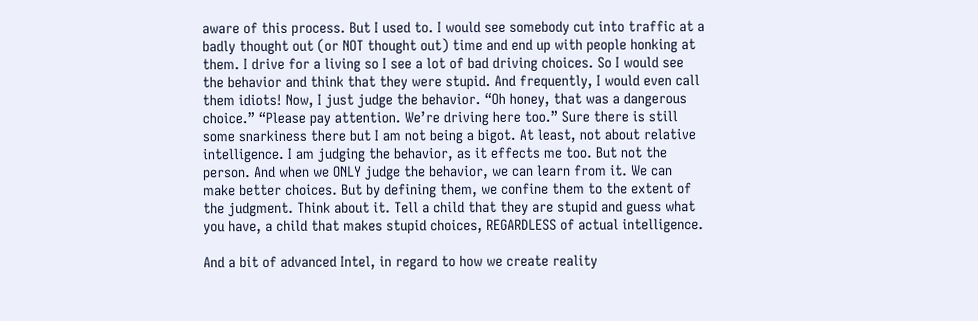aware of this process. But I used to. I would see somebody cut into traffic at a badly thought out (or NOT thought out) time and end up with people honking at them. I drive for a living so I see a lot of bad driving choices. So I would see the behavior and think that they were stupid. And frequently, I would even call them idiots! Now, I just judge the behavior. “Oh honey, that was a dangerous choice.” “Please pay attention. We’re driving here too.” Sure there is still some snarkiness there but I am not being a bigot. At least, not about relative intelligence. I am judging the behavior, as it effects me too. But not the person. And when we ONLY judge the behavior, we can learn from it. We can make better choices. But by defining them, we confine them to the extent of the judgment. Think about it. Tell a child that they are stupid and guess what you have, a child that makes stupid choices, REGARDLESS of actual intelligence.

And a bit of advanced Intel, in regard to how we create reality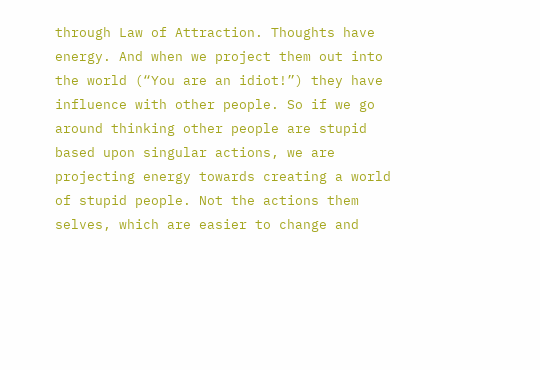through Law of Attraction. Thoughts have energy. And when we project them out into the world (“You are an idiot!”) they have influence with other people. So if we go around thinking other people are stupid based upon singular actions, we are projecting energy towards creating a world of stupid people. Not the actions them selves, which are easier to change and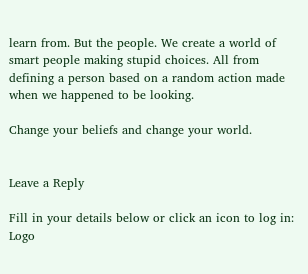learn from. But the people. We create a world of smart people making stupid choices. All from defining a person based on a random action made when we happened to be looking.

Change your beliefs and change your world.


Leave a Reply

Fill in your details below or click an icon to log in: Logo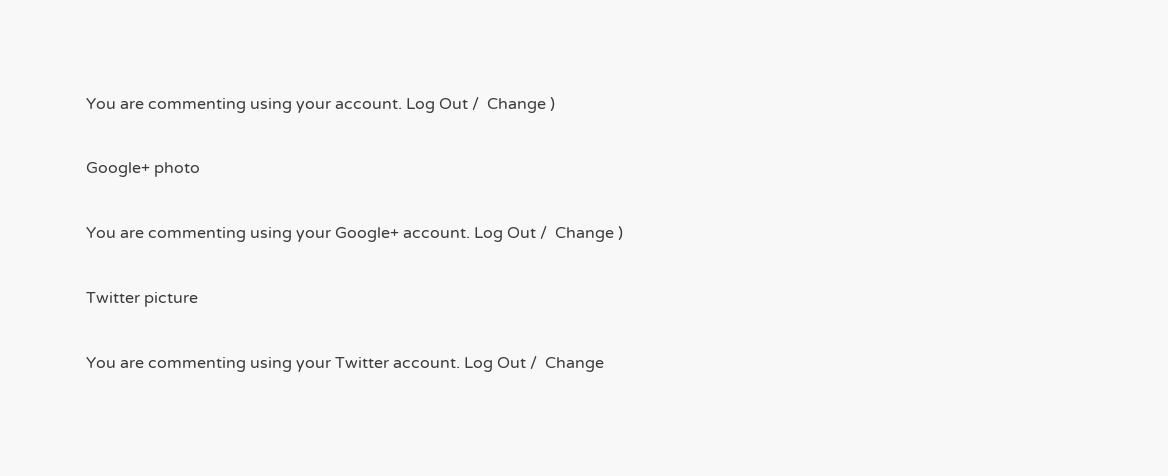You are commenting using your account. Log Out /  Change )

Google+ photo

You are commenting using your Google+ account. Log Out /  Change )

Twitter picture

You are commenting using your Twitter account. Log Out /  Change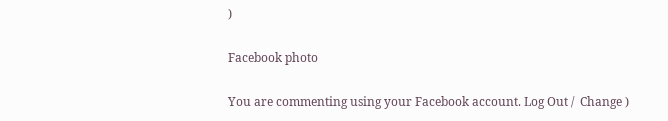)

Facebook photo

You are commenting using your Facebook account. Log Out /  Change )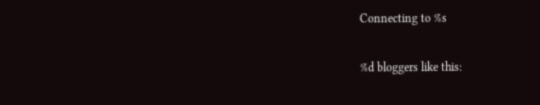Connecting to %s

%d bloggers like this: